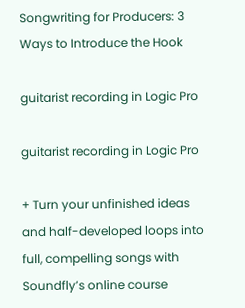Songwriting for Producers: 3 Ways to Introduce the Hook

guitarist recording in Logic Pro

guitarist recording in Logic Pro

+ Turn your unfinished ideas and half-developed loops into full, compelling songs with Soundfly’s online course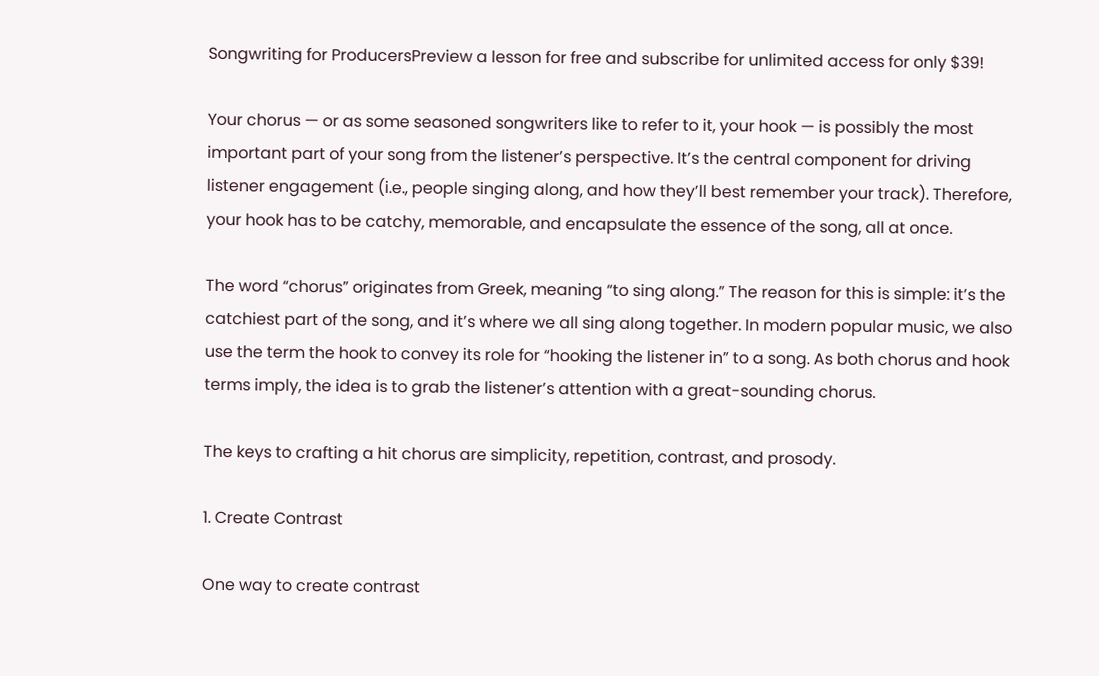Songwriting for ProducersPreview a lesson for free and subscribe for unlimited access for only $39!

Your chorus — or as some seasoned songwriters like to refer to it, your hook — is possibly the most important part of your song from the listener’s perspective. It’s the central component for driving listener engagement (i.e., people singing along, and how they’ll best remember your track). Therefore, your hook has to be catchy, memorable, and encapsulate the essence of the song, all at once.

The word “chorus” originates from Greek, meaning “to sing along.” The reason for this is simple: it’s the catchiest part of the song, and it’s where we all sing along together. In modern popular music, we also use the term the hook to convey its role for “hooking the listener in” to a song. As both chorus and hook terms imply, the idea is to grab the listener’s attention with a great-sounding chorus.

The keys to crafting a hit chorus are simplicity, repetition, contrast, and prosody.

1. Create Contrast

One way to create contrast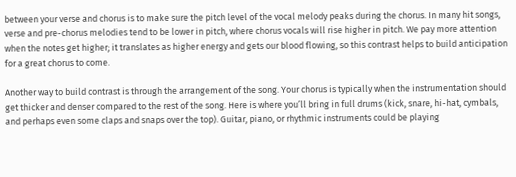between your verse and chorus is to make sure the pitch level of the vocal melody peaks during the chorus. In many hit songs, verse and pre-chorus melodies tend to be lower in pitch, where chorus vocals will rise higher in pitch. We pay more attention when the notes get higher; it translates as higher energy and gets our blood flowing, so this contrast helps to build anticipation for a great chorus to come.

Another way to build contrast is through the arrangement of the song. Your chorus is typically when the instrumentation should get thicker and denser compared to the rest of the song. Here is where you’ll bring in full drums (kick, snare, hi-hat, cymbals, and perhaps even some claps and snaps over the top). Guitar, piano, or rhythmic instruments could be playing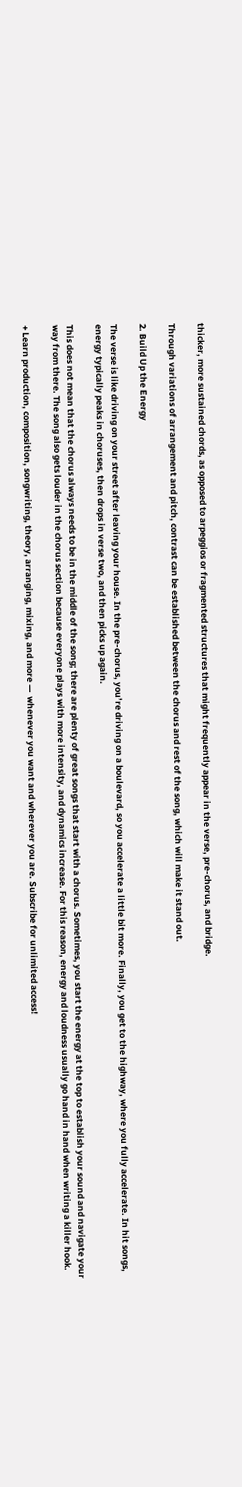thicker, more sustained chords, as opposed to arpeggios or fragmented structures that might frequently appear in the verse, pre-chorus, and bridge.

Through variations of arrangement and pitch, contrast can be established between the chorus and rest of the song, which will make it stand out.

2. Build Up the Energy

The verse is like driving on your street after leaving your house. In the pre-chorus, you’re driving on a boulevard, so you accelerate a little bit more. Finally, you get to the highway, where you fully accelerate. In hit songs, energy typically peaks in choruses, then drops in verse two, and then picks up again.

This does not mean that the chorus always needs to be in the middle of the song; there are plenty of great songs that start with a chorus. Sometimes, you start the energy at the top to establish your sound and navigate your way from there. The song also gets louder in the chorus section because everyone plays with more intensity, and dynamics increase. For this reason, energy and loudness usually go hand in hand when writing a killer hook.

+ Learn production, composition, songwriting, theory, arranging, mixing, and more —  whenever you want and wherever you are. Subscribe for unlimited access!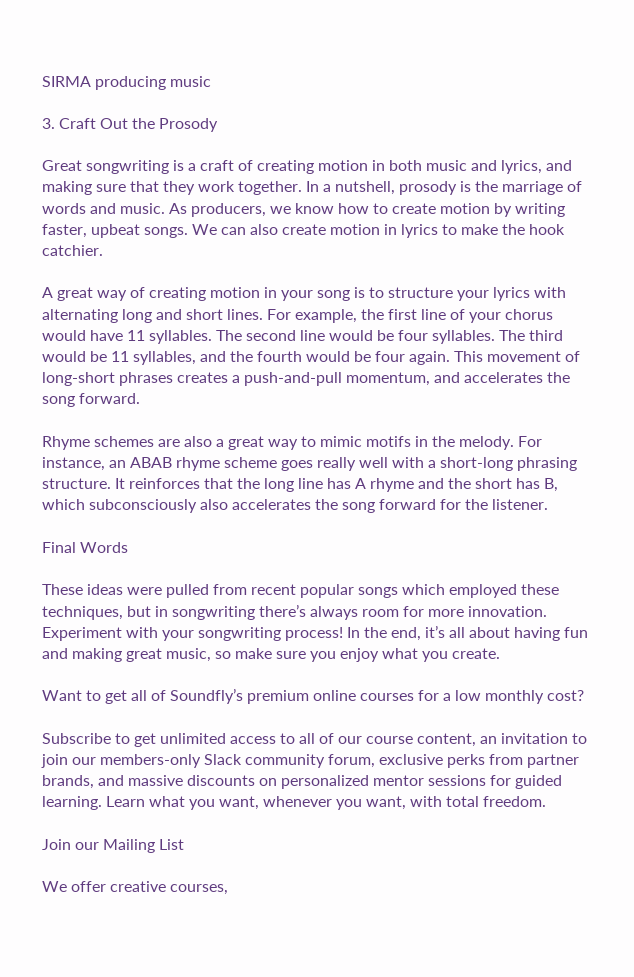SIRMA producing music

3. Craft Out the Prosody

Great songwriting is a craft of creating motion in both music and lyrics, and making sure that they work together. In a nutshell, prosody is the marriage of words and music. As producers, we know how to create motion by writing faster, upbeat songs. We can also create motion in lyrics to make the hook catchier.

A great way of creating motion in your song is to structure your lyrics with alternating long and short lines. For example, the first line of your chorus would have 11 syllables. The second line would be four syllables. The third would be 11 syllables, and the fourth would be four again. This movement of long-short phrases creates a push-and-pull momentum, and accelerates the song forward.

Rhyme schemes are also a great way to mimic motifs in the melody. For instance, an ABAB rhyme scheme goes really well with a short-long phrasing structure. It reinforces that the long line has A rhyme and the short has B, which subconsciously also accelerates the song forward for the listener.

Final Words

These ideas were pulled from recent popular songs which employed these techniques, but in songwriting there’s always room for more innovation. Experiment with your songwriting process! In the end, it’s all about having fun and making great music, so make sure you enjoy what you create.

Want to get all of Soundfly’s premium online courses for a low monthly cost?

Subscribe to get unlimited access to all of our course content, an invitation to join our members-only Slack community forum, exclusive perks from partner brands, and massive discounts on personalized mentor sessions for guided learning. Learn what you want, whenever you want, with total freedom.

Join our Mailing List

We offer creative courses,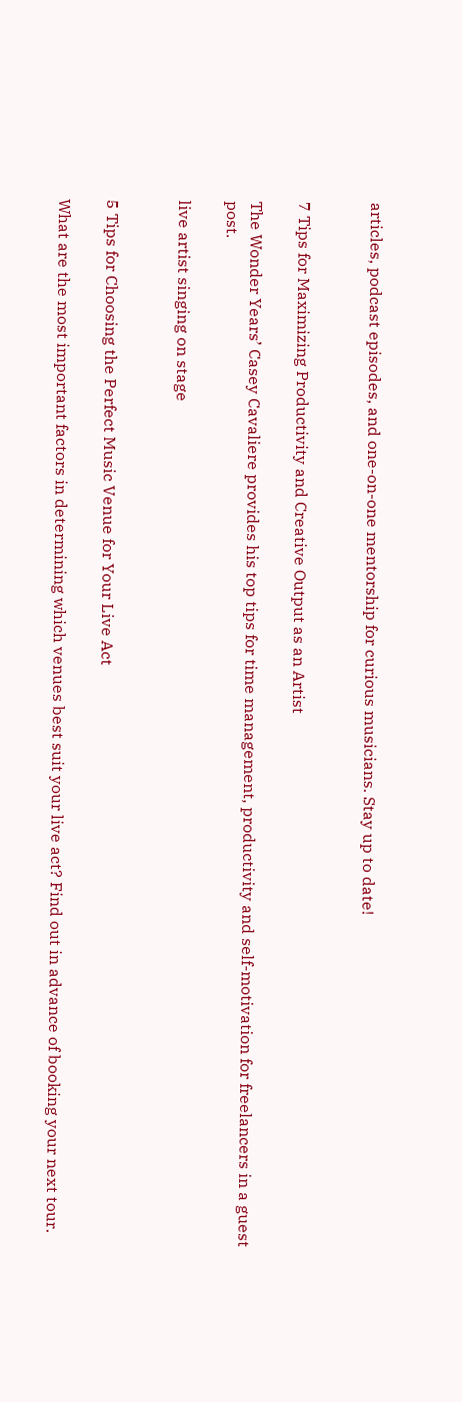articles, podcast episodes, and one-on-one mentorship for curious musicians. Stay up to date!


7 Tips for Maximizing Productivity and Creative Output as an Artist

The Wonder Years’ Casey Cavaliere provides his top tips for time management, productivity and self-motivation for freelancers in a guest post.

live artist singing on stage


5 Tips for Choosing the Perfect Music Venue for Your Live Act

What are the most important factors in determining which venues best suit your live act? Find out in advance of booking your next tour.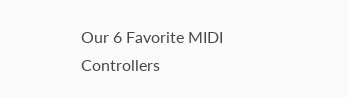Our 6 Favorite MIDI Controllers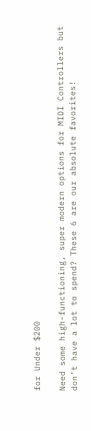for Under $200

Need some high-functioning, super modern options for MIDI Controllers but don’t have a lot to spend? These 6 are our absolute favorites!